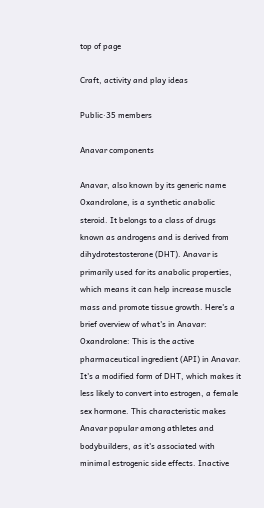top of page

Craft, activity and play ideas

Public·35 members

Anavar components

Anavar, also known by its generic name Oxandrolone, is a synthetic anabolic steroid. It belongs to a class of drugs known as androgens and is derived from dihydrotestosterone (DHT). Anavar is primarily used for its anabolic properties, which means it can help increase muscle mass and promote tissue growth. Here's a brief overview of what's in Anavar: Oxandrolone: This is the active pharmaceutical ingredient (API) in Anavar. It's a modified form of DHT, which makes it less likely to convert into estrogen, a female sex hormone. This characteristic makes Anavar popular among athletes and bodybuilders, as it's associated with minimal estrogenic side effects. Inactive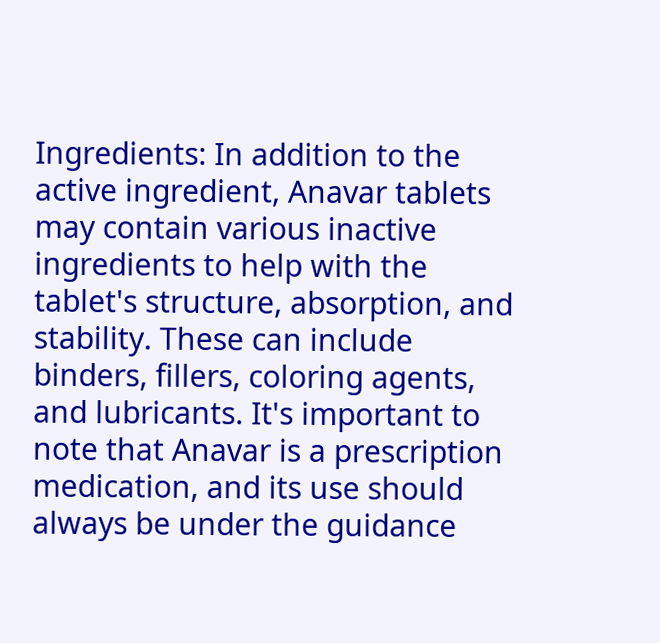Ingredients: In addition to the active ingredient, Anavar tablets may contain various inactive ingredients to help with the tablet's structure, absorption, and stability. These can include binders, fillers, coloring agents, and lubricants. It's important to note that Anavar is a prescription medication, and its use should always be under the guidance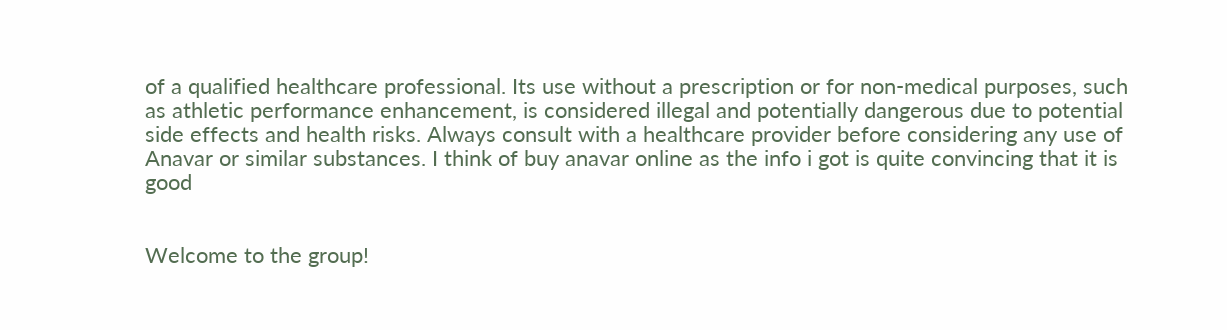of a qualified healthcare professional. Its use without a prescription or for non-medical purposes, such as athletic performance enhancement, is considered illegal and potentially dangerous due to potential side effects and health risks. Always consult with a healthcare provider before considering any use of Anavar or similar substances. I think of buy anavar online as the info i got is quite convincing that it is good


Welcome to the group!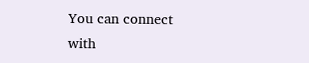You can connect with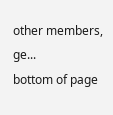other members, ge...
bottom of page